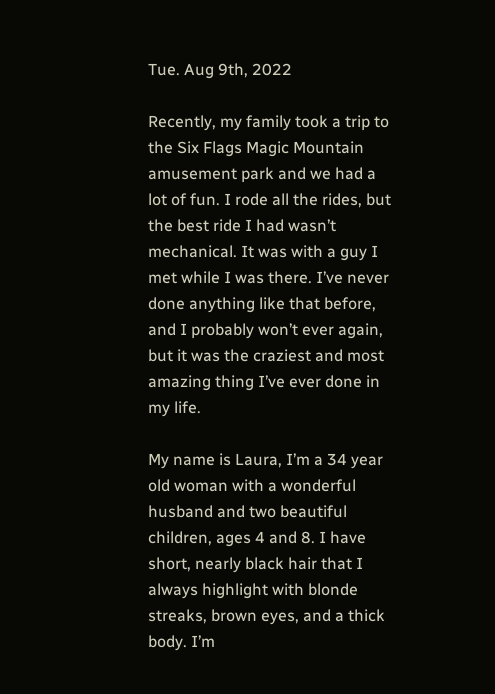Tue. Aug 9th, 2022

Recently, my family took a trip to the Six Flags Magic Mountain amusement park and we had a lot of fun. I rode all the rides, but the best ride I had wasn’t mechanical. It was with a guy I met while I was there. I’ve never done anything like that before, and I probably won’t ever again, but it was the craziest and most amazing thing I’ve ever done in my life.

My name is Laura, I’m a 34 year old woman with a wonderful husband and two beautiful children, ages 4 and 8. I have short, nearly black hair that I always highlight with blonde streaks, brown eyes, and a thick body. I’m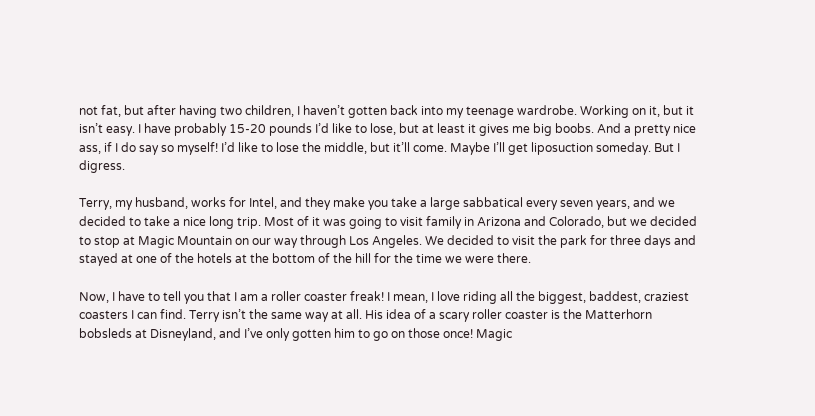not fat, but after having two children, I haven’t gotten back into my teenage wardrobe. Working on it, but it isn’t easy. I have probably 15-20 pounds I’d like to lose, but at least it gives me big boobs. And a pretty nice ass, if I do say so myself! I’d like to lose the middle, but it’ll come. Maybe I’ll get liposuction someday. But I digress.

Terry, my husband, works for Intel, and they make you take a large sabbatical every seven years, and we decided to take a nice long trip. Most of it was going to visit family in Arizona and Colorado, but we decided to stop at Magic Mountain on our way through Los Angeles. We decided to visit the park for three days and stayed at one of the hotels at the bottom of the hill for the time we were there.

Now, I have to tell you that I am a roller coaster freak! I mean, I love riding all the biggest, baddest, craziest coasters I can find. Terry isn’t the same way at all. His idea of a scary roller coaster is the Matterhorn bobsleds at Disneyland, and I’ve only gotten him to go on those once! Magic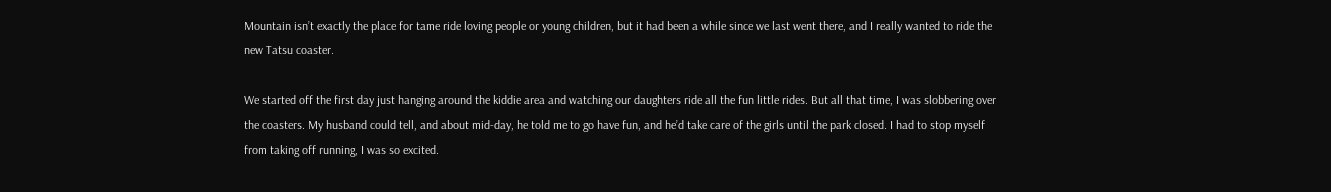Mountain isn’t exactly the place for tame ride loving people or young children, but it had been a while since we last went there, and I really wanted to ride the new Tatsu coaster.

We started off the first day just hanging around the kiddie area and watching our daughters ride all the fun little rides. But all that time, I was slobbering over the coasters. My husband could tell, and about mid-day, he told me to go have fun, and he’d take care of the girls until the park closed. I had to stop myself from taking off running, I was so excited.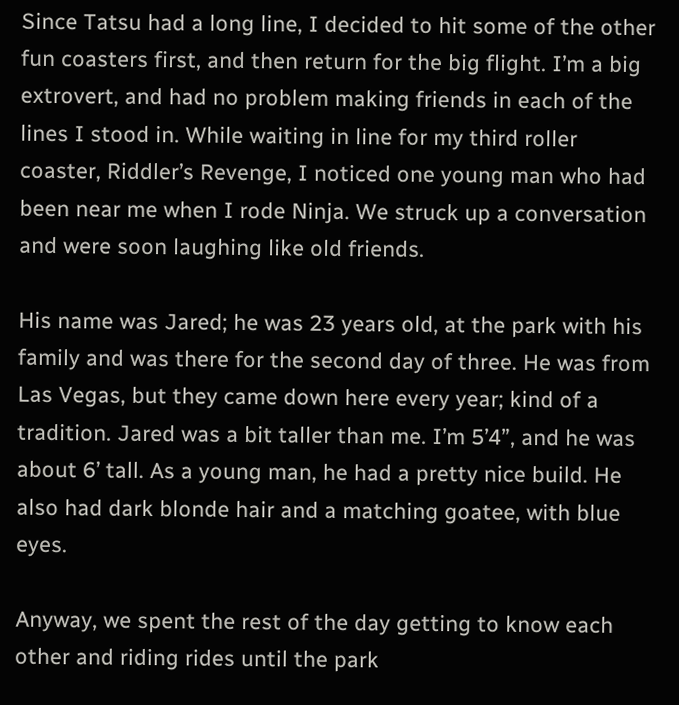Since Tatsu had a long line, I decided to hit some of the other fun coasters first, and then return for the big flight. I’m a big extrovert, and had no problem making friends in each of the lines I stood in. While waiting in line for my third roller coaster, Riddler’s Revenge, I noticed one young man who had been near me when I rode Ninja. We struck up a conversation and were soon laughing like old friends.

His name was Jared; he was 23 years old, at the park with his family and was there for the second day of three. He was from Las Vegas, but they came down here every year; kind of a tradition. Jared was a bit taller than me. I’m 5’4”, and he was about 6’ tall. As a young man, he had a pretty nice build. He also had dark blonde hair and a matching goatee, with blue eyes.

Anyway, we spent the rest of the day getting to know each other and riding rides until the park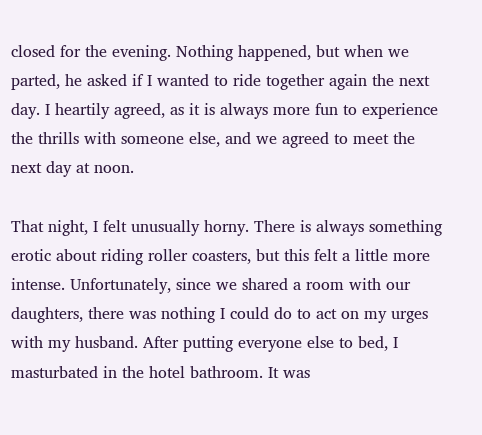closed for the evening. Nothing happened, but when we parted, he asked if I wanted to ride together again the next day. I heartily agreed, as it is always more fun to experience the thrills with someone else, and we agreed to meet the next day at noon.

That night, I felt unusually horny. There is always something erotic about riding roller coasters, but this felt a little more intense. Unfortunately, since we shared a room with our daughters, there was nothing I could do to act on my urges with my husband. After putting everyone else to bed, I masturbated in the hotel bathroom. It was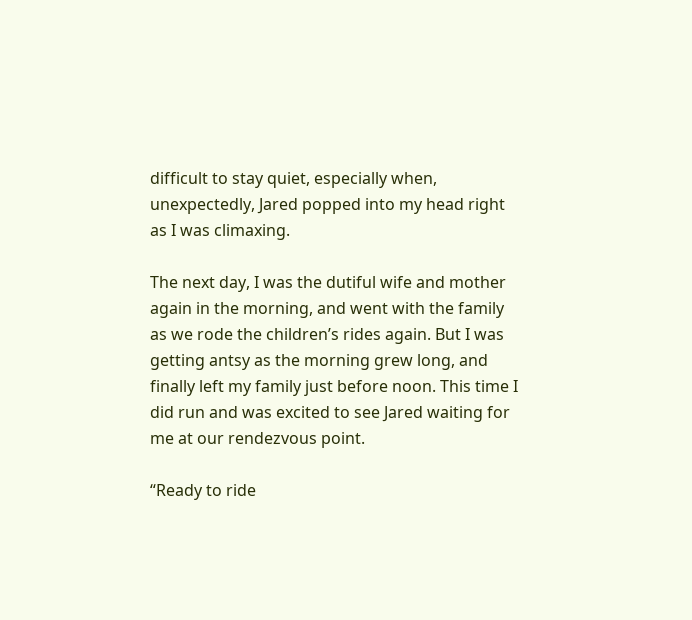difficult to stay quiet, especially when, unexpectedly, Jared popped into my head right as I was climaxing.

The next day, I was the dutiful wife and mother again in the morning, and went with the family as we rode the children’s rides again. But I was getting antsy as the morning grew long, and finally left my family just before noon. This time I did run and was excited to see Jared waiting for me at our rendezvous point.

“Ready to ride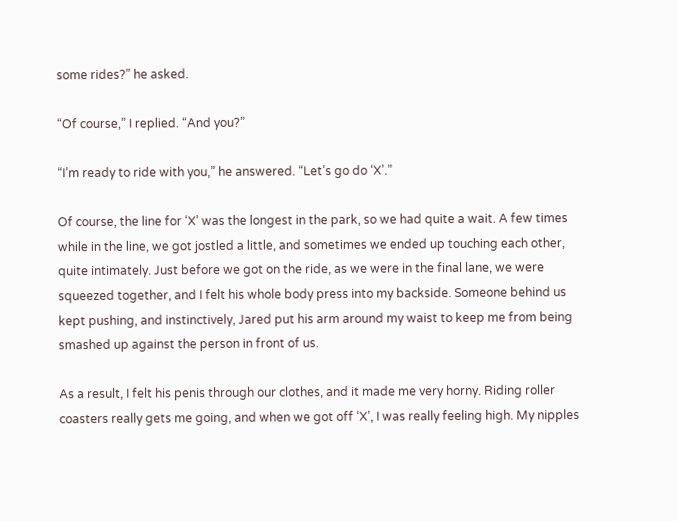some rides?” he asked.

“Of course,” I replied. “And you?”

“I’m ready to ride with you,” he answered. “Let’s go do ‘X’.”

Of course, the line for ‘X’ was the longest in the park, so we had quite a wait. A few times while in the line, we got jostled a little, and sometimes we ended up touching each other, quite intimately. Just before we got on the ride, as we were in the final lane, we were squeezed together, and I felt his whole body press into my backside. Someone behind us kept pushing, and instinctively, Jared put his arm around my waist to keep me from being smashed up against the person in front of us.

As a result, I felt his penis through our clothes, and it made me very horny. Riding roller coasters really gets me going, and when we got off ‘X’, I was really feeling high. My nipples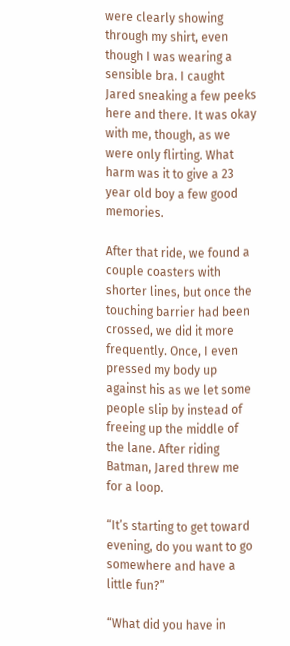were clearly showing through my shirt, even though I was wearing a sensible bra. I caught Jared sneaking a few peeks here and there. It was okay with me, though, as we were only flirting. What harm was it to give a 23 year old boy a few good memories.

After that ride, we found a couple coasters with shorter lines, but once the touching barrier had been crossed, we did it more frequently. Once, I even pressed my body up against his as we let some people slip by instead of freeing up the middle of the lane. After riding Batman, Jared threw me for a loop.

“It’s starting to get toward evening, do you want to go somewhere and have a little fun?”

“What did you have in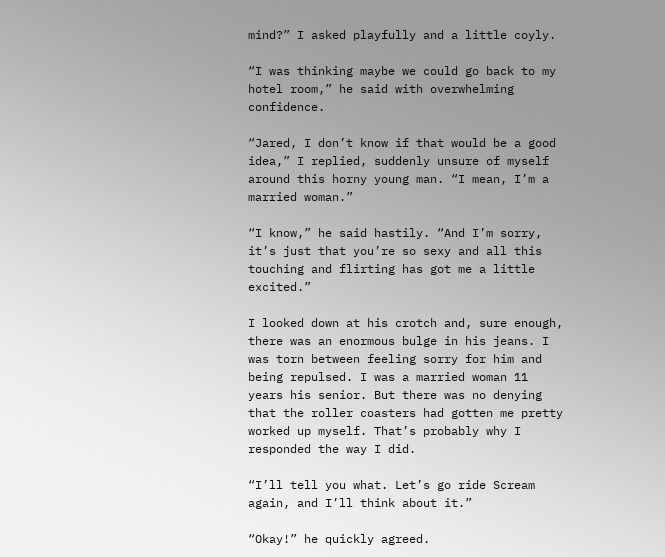mind?” I asked playfully and a little coyly.

“I was thinking maybe we could go back to my hotel room,” he said with overwhelming confidence.

“Jared, I don’t know if that would be a good idea,” I replied, suddenly unsure of myself around this horny young man. “I mean, I’m a married woman.”

“I know,” he said hastily. “And I’m sorry, it’s just that you’re so sexy and all this touching and flirting has got me a little excited.”

I looked down at his crotch and, sure enough, there was an enormous bulge in his jeans. I was torn between feeling sorry for him and being repulsed. I was a married woman 11 years his senior. But there was no denying that the roller coasters had gotten me pretty worked up myself. That’s probably why I responded the way I did.

“I’ll tell you what. Let’s go ride Scream again, and I’ll think about it.”

“Okay!” he quickly agreed.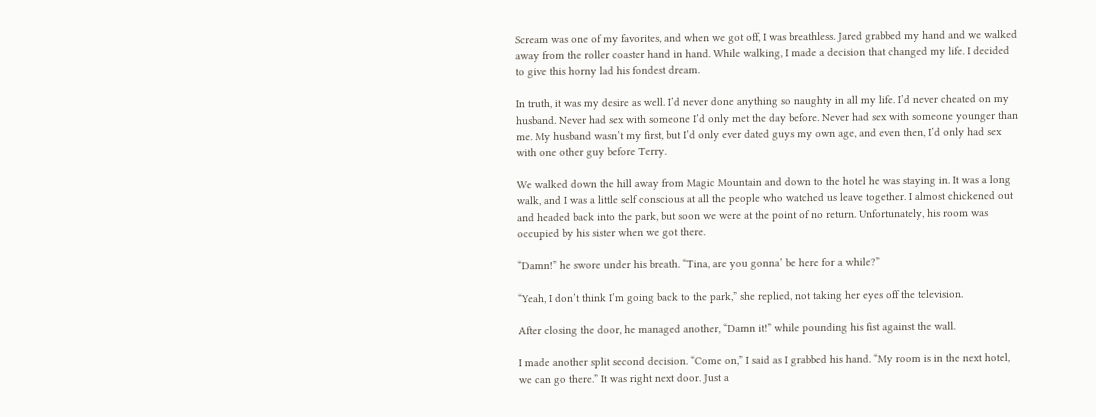Scream was one of my favorites, and when we got off, I was breathless. Jared grabbed my hand and we walked away from the roller coaster hand in hand. While walking, I made a decision that changed my life. I decided to give this horny lad his fondest dream.

In truth, it was my desire as well. I’d never done anything so naughty in all my life. I’d never cheated on my husband. Never had sex with someone I’d only met the day before. Never had sex with someone younger than me. My husband wasn’t my first, but I’d only ever dated guys my own age, and even then, I’d only had sex with one other guy before Terry.

We walked down the hill away from Magic Mountain and down to the hotel he was staying in. It was a long walk, and I was a little self conscious at all the people who watched us leave together. I almost chickened out and headed back into the park, but soon we were at the point of no return. Unfortunately, his room was occupied by his sister when we got there.

“Damn!” he swore under his breath. “Tina, are you gonna’ be here for a while?”

“Yeah, I don’t think I’m going back to the park,” she replied, not taking her eyes off the television.

After closing the door, he managed another, “Damn it!” while pounding his fist against the wall.

I made another split second decision. “Come on,” I said as I grabbed his hand. “My room is in the next hotel, we can go there.” It was right next door. Just a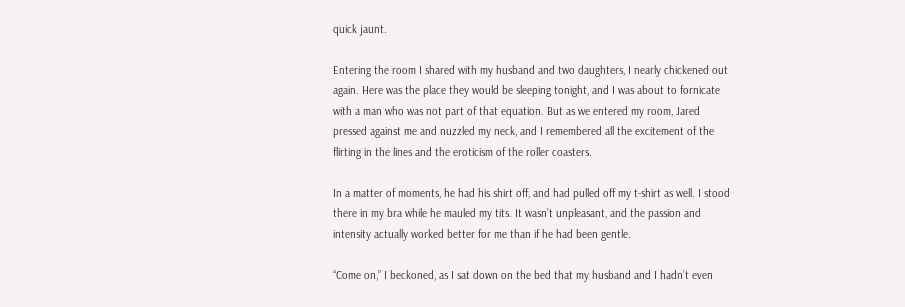quick jaunt.

Entering the room I shared with my husband and two daughters, I nearly chickened out again. Here was the place they would be sleeping tonight, and I was about to fornicate with a man who was not part of that equation. But as we entered my room, Jared pressed against me and nuzzled my neck, and I remembered all the excitement of the flirting in the lines and the eroticism of the roller coasters.

In a matter of moments, he had his shirt off, and had pulled off my t-shirt as well. I stood there in my bra while he mauled my tits. It wasn’t unpleasant, and the passion and intensity actually worked better for me than if he had been gentle.

“Come on,” I beckoned, as I sat down on the bed that my husband and I hadn’t even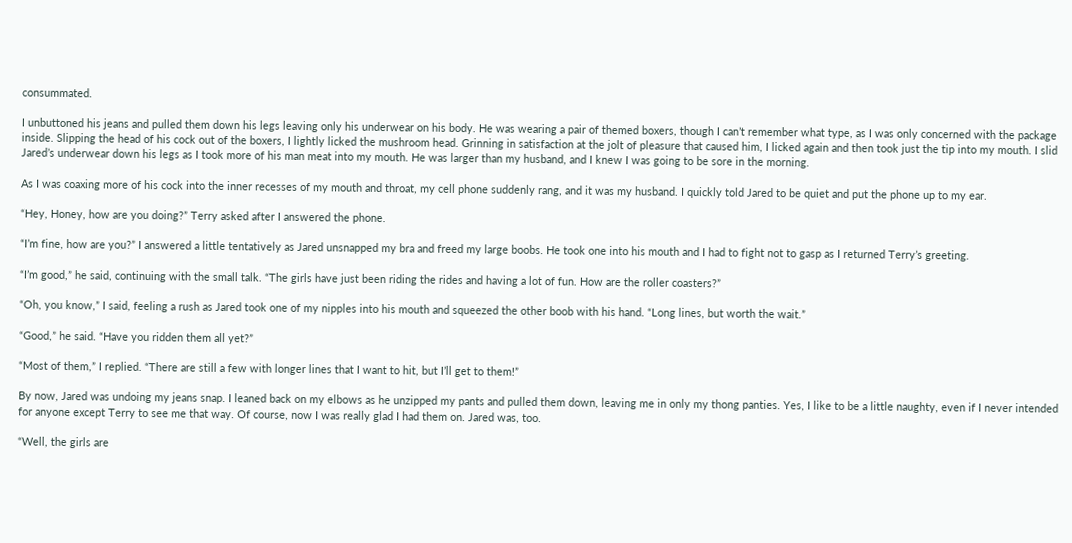consummated.

I unbuttoned his jeans and pulled them down his legs leaving only his underwear on his body. He was wearing a pair of themed boxers, though I can’t remember what type, as I was only concerned with the package inside. Slipping the head of his cock out of the boxers, I lightly licked the mushroom head. Grinning in satisfaction at the jolt of pleasure that caused him, I licked again and then took just the tip into my mouth. I slid Jared’s underwear down his legs as I took more of his man meat into my mouth. He was larger than my husband, and I knew I was going to be sore in the morning.

As I was coaxing more of his cock into the inner recesses of my mouth and throat, my cell phone suddenly rang, and it was my husband. I quickly told Jared to be quiet and put the phone up to my ear.

“Hey, Honey, how are you doing?” Terry asked after I answered the phone.

“I’m fine, how are you?” I answered a little tentatively as Jared unsnapped my bra and freed my large boobs. He took one into his mouth and I had to fight not to gasp as I returned Terry’s greeting.

“I’m good,” he said, continuing with the small talk. “The girls have just been riding the rides and having a lot of fun. How are the roller coasters?”

“Oh, you know,” I said, feeling a rush as Jared took one of my nipples into his mouth and squeezed the other boob with his hand. “Long lines, but worth the wait.”

“Good,” he said. “Have you ridden them all yet?”

“Most of them,” I replied. “There are still a few with longer lines that I want to hit, but I’ll get to them!”

By now, Jared was undoing my jeans snap. I leaned back on my elbows as he unzipped my pants and pulled them down, leaving me in only my thong panties. Yes, I like to be a little naughty, even if I never intended for anyone except Terry to see me that way. Of course, now I was really glad I had them on. Jared was, too.

“Well, the girls are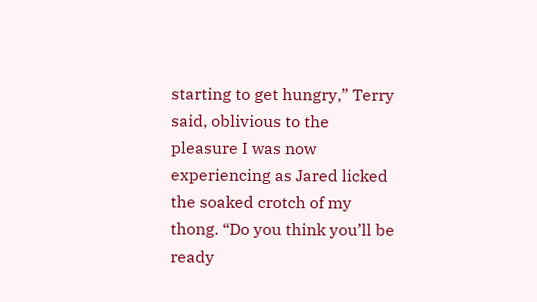starting to get hungry,” Terry said, oblivious to the pleasure I was now experiencing as Jared licked the soaked crotch of my thong. “Do you think you’ll be ready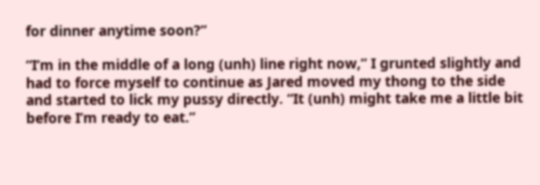for dinner anytime soon?”

“I’m in the middle of a long (unh) line right now,” I grunted slightly and had to force myself to continue as Jared moved my thong to the side and started to lick my pussy directly. “It (unh) might take me a little bit before I’m ready to eat.”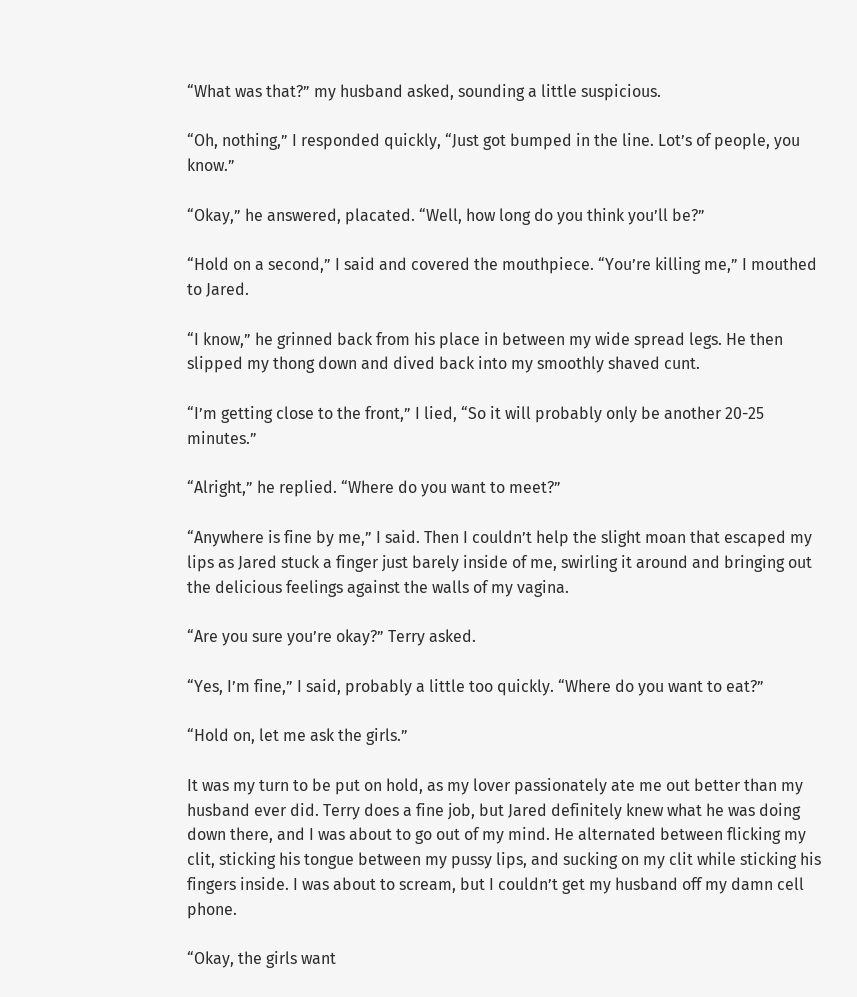“What was that?” my husband asked, sounding a little suspicious.

“Oh, nothing,” I responded quickly, “Just got bumped in the line. Lot’s of people, you know.”

“Okay,” he answered, placated. “Well, how long do you think you’ll be?”

“Hold on a second,” I said and covered the mouthpiece. “You’re killing me,” I mouthed to Jared.

“I know,” he grinned back from his place in between my wide spread legs. He then slipped my thong down and dived back into my smoothly shaved cunt.

“I’m getting close to the front,” I lied, “So it will probably only be another 20-25 minutes.”

“Alright,” he replied. “Where do you want to meet?”

“Anywhere is fine by me,” I said. Then I couldn’t help the slight moan that escaped my lips as Jared stuck a finger just barely inside of me, swirling it around and bringing out the delicious feelings against the walls of my vagina.

“Are you sure you’re okay?” Terry asked.

“Yes, I’m fine,” I said, probably a little too quickly. “Where do you want to eat?”

“Hold on, let me ask the girls.”

It was my turn to be put on hold, as my lover passionately ate me out better than my husband ever did. Terry does a fine job, but Jared definitely knew what he was doing down there, and I was about to go out of my mind. He alternated between flicking my clit, sticking his tongue between my pussy lips, and sucking on my clit while sticking his fingers inside. I was about to scream, but I couldn’t get my husband off my damn cell phone.

“Okay, the girls want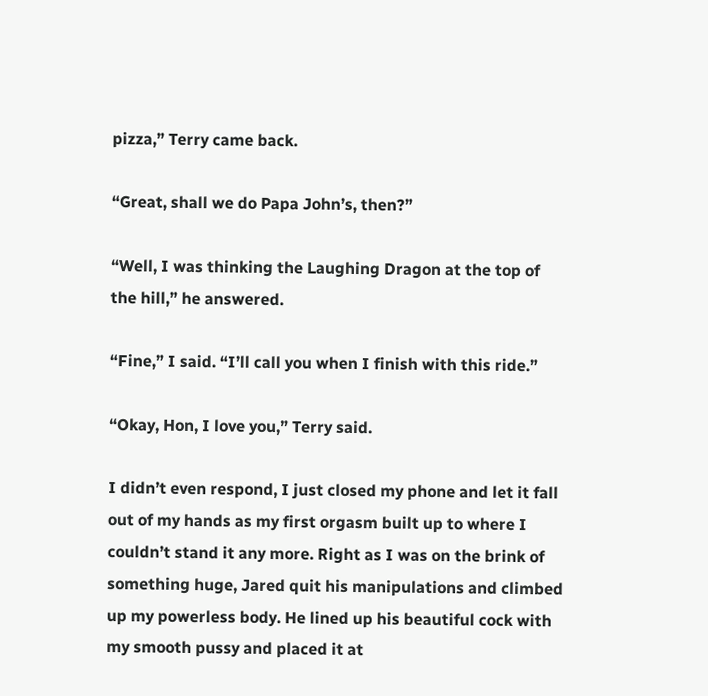pizza,” Terry came back.

“Great, shall we do Papa John’s, then?”

“Well, I was thinking the Laughing Dragon at the top of the hill,” he answered.

“Fine,” I said. “I’ll call you when I finish with this ride.”

“Okay, Hon, I love you,” Terry said.

I didn’t even respond, I just closed my phone and let it fall out of my hands as my first orgasm built up to where I couldn’t stand it any more. Right as I was on the brink of something huge, Jared quit his manipulations and climbed up my powerless body. He lined up his beautiful cock with my smooth pussy and placed it at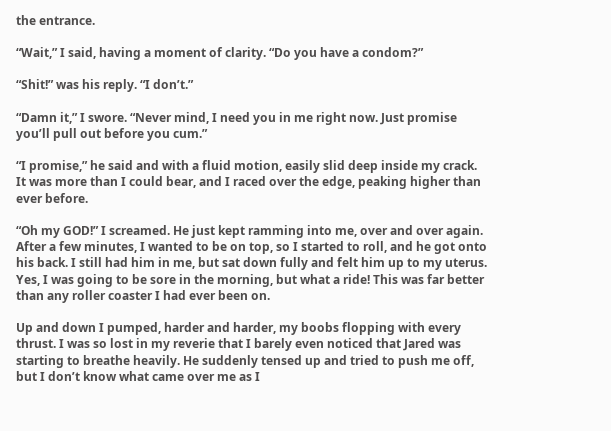the entrance.

“Wait,” I said, having a moment of clarity. “Do you have a condom?”

“Shit!” was his reply. “I don’t.”

“Damn it,” I swore. “Never mind, I need you in me right now. Just promise you’ll pull out before you cum.”

“I promise,” he said and with a fluid motion, easily slid deep inside my crack. It was more than I could bear, and I raced over the edge, peaking higher than ever before.

“Oh my GOD!” I screamed. He just kept ramming into me, over and over again. After a few minutes, I wanted to be on top, so I started to roll, and he got onto his back. I still had him in me, but sat down fully and felt him up to my uterus. Yes, I was going to be sore in the morning, but what a ride! This was far better than any roller coaster I had ever been on.

Up and down I pumped, harder and harder, my boobs flopping with every thrust. I was so lost in my reverie that I barely even noticed that Jared was starting to breathe heavily. He suddenly tensed up and tried to push me off, but I don’t know what came over me as I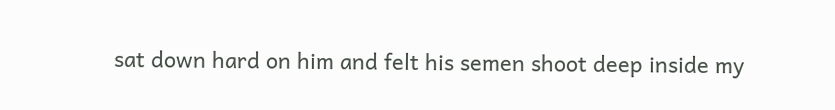sat down hard on him and felt his semen shoot deep inside my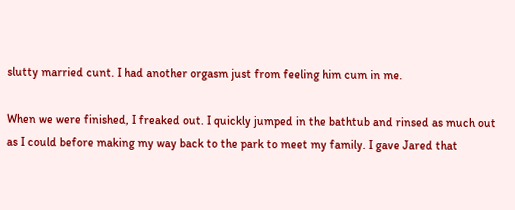slutty married cunt. I had another orgasm just from feeling him cum in me.

When we were finished, I freaked out. I quickly jumped in the bathtub and rinsed as much out as I could before making my way back to the park to meet my family. I gave Jared that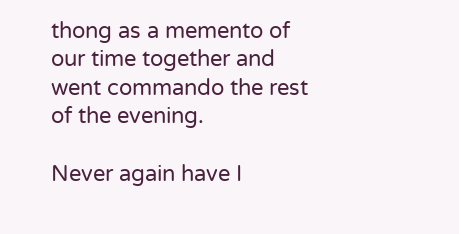thong as a memento of our time together and went commando the rest of the evening.

Never again have I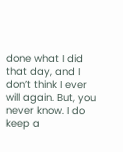done what I did that day, and I don’t think I ever will again. But, you never know. I do keep a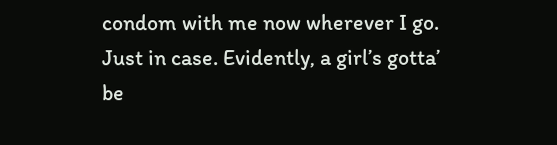condom with me now wherever I go. Just in case. Evidently, a girl’s gotta’ be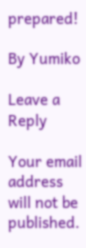prepared!

By Yumiko

Leave a Reply

Your email address will not be published.